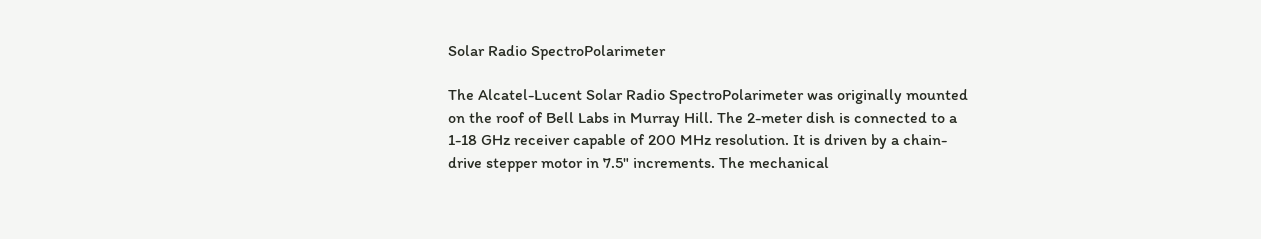Solar Radio SpectroPolarimeter

The Alcatel-Lucent Solar Radio SpectroPolarimeter was originally mounted on the roof of Bell Labs in Murray Hill. The 2-meter dish is connected to a 1-18 GHz receiver capable of 200 MHz resolution. It is driven by a chain-drive stepper motor in 7.5" increments. The mechanical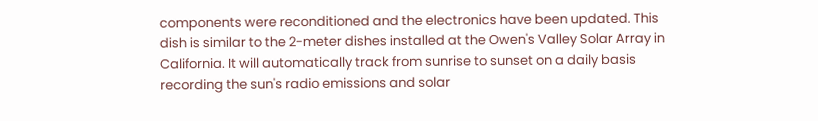components were reconditioned and the electronics have been updated. This dish is similar to the 2-meter dishes installed at the Owen's Valley Solar Array in California. It will automatically track from sunrise to sunset on a daily basis recording the sun's radio emissions and solar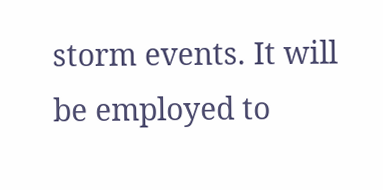storm events. It will be employed to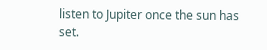listen to Jupiter once the sun has set.